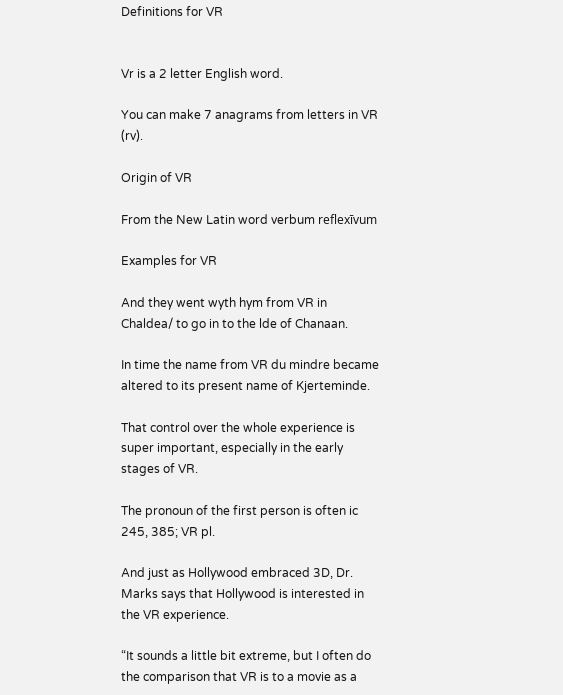Definitions for VR


Vr is a 2 letter English word.

You can make 7 anagrams from letters in VR (rv).

Origin of VR

From the New Latin word verbum reflexīvum

Examples for VR

And they went wyth hym from VR in Chaldea/ to go in to the lde of Chanaan.

In time the name from VR du mindre became altered to its present name of Kjerteminde.

That control over the whole experience is super important, especially in the early stages of VR.

The pronoun of the first person is often ic 245, 385; VR pl.

And just as Hollywood embraced 3D, Dr. Marks says that Hollywood is interested in the VR experience.

“It sounds a little bit extreme, but I often do the comparison that VR is to a movie as a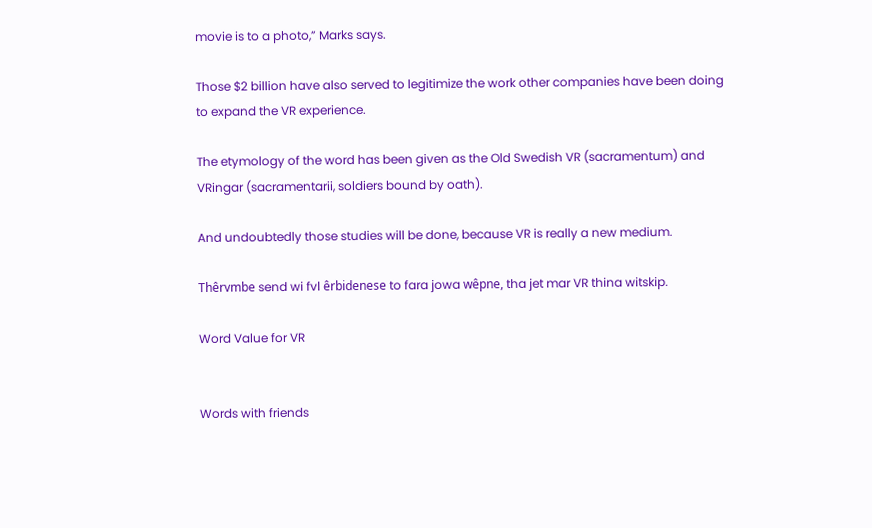movie is to a photo,” Marks says.

Those $2 billion have also served to legitimize the work other companies have been doing to expand the VR experience.

The etymology of the word has been given as the Old Swedish VR (sacramentum) and VRingar (sacramentarii, soldiers bound by oath).

And undoubtedly those studies will be done, because VR is really a new medium.

Thêrvmbe send wi fvl êrbidenese to fara jowa wêpne, tha jet mar VR thina witskip.

Word Value for VR


Words with friends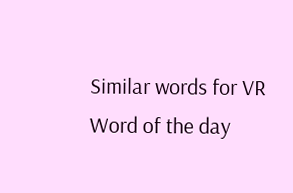Similar words for VR
Word of the day